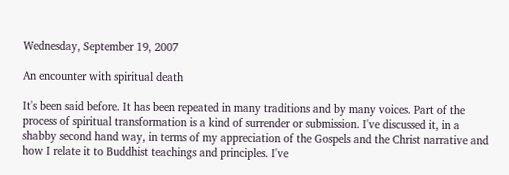Wednesday, September 19, 2007

An encounter with spiritual death

It's been said before. It has been repeated in many traditions and by many voices. Part of the process of spiritual transformation is a kind of surrender or submission. I've discussed it, in a shabby second hand way, in terms of my appreciation of the Gospels and the Christ narrative and how I relate it to Buddhist teachings and principles. I've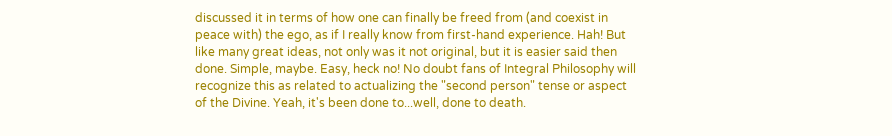discussed it in terms of how one can finally be freed from (and coexist in peace with) the ego, as if I really know from first-hand experience. Hah! But like many great ideas, not only was it not original, but it is easier said then done. Simple, maybe. Easy, heck no! No doubt fans of Integral Philosophy will recognize this as related to actualizing the "second person" tense or aspect of the Divine. Yeah, it's been done to...well, done to death.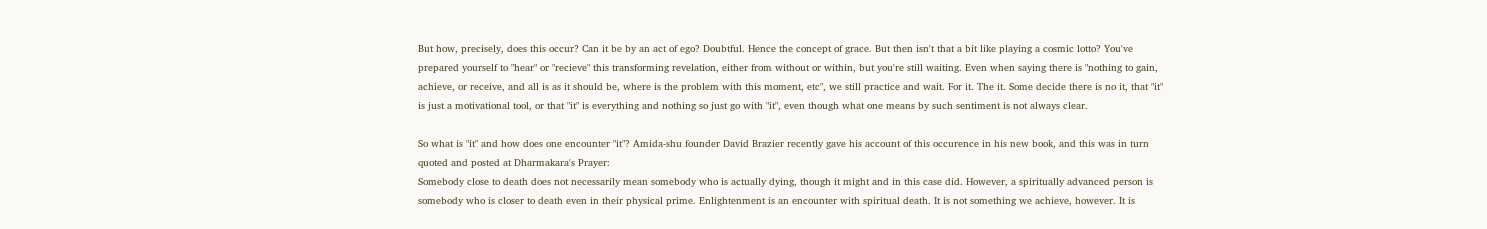But how, precisely, does this occur? Can it be by an act of ego? Doubtful. Hence the concept of grace. But then isn't that a bit like playing a cosmic lotto? You've prepared yourself to "hear" or "recieve" this transforming revelation, either from without or within, but you're still waiting. Even when saying there is "nothing to gain, achieve, or receive, and all is as it should be, where is the problem with this moment, etc", we still practice and wait. For it. The it. Some decide there is no it, that "it" is just a motivational tool, or that "it" is everything and nothing so just go with "it", even though what one means by such sentiment is not always clear.

So what is "it" and how does one encounter "it"? Amida-shu founder David Brazier recently gave his account of this occurence in his new book, and this was in turn quoted and posted at Dharmakara's Prayer:
Somebody close to death does not necessarily mean somebody who is actually dying, though it might and in this case did. However, a spiritually advanced person is somebody who is closer to death even in their physical prime. Enlightenment is an encounter with spiritual death. It is not something we achieve, however. It is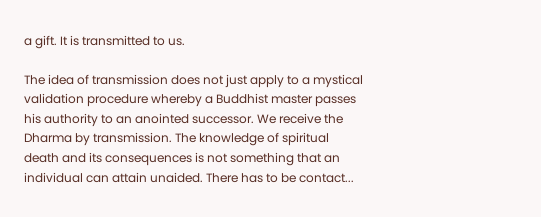a gift. It is transmitted to us.

The idea of transmission does not just apply to a mystical validation procedure whereby a Buddhist master passes his authority to an anointed successor. We receive the Dharma by transmission. The knowledge of spiritual death and its consequences is not something that an individual can attain unaided. There has to be contact...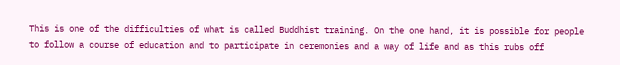This is one of the difficulties of what is called Buddhist training. On the one hand, it is possible for people to follow a course of education and to participate in ceremonies and a way of life and as this rubs off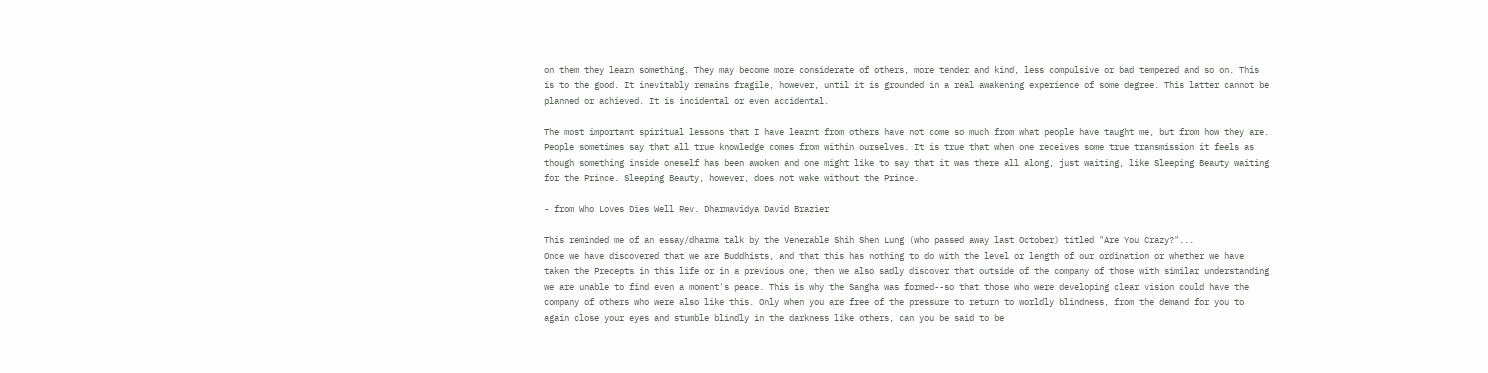on them they learn something. They may become more considerate of others, more tender and kind, less compulsive or bad tempered and so on. This is to the good. It inevitably remains fragile, however, until it is grounded in a real awakening experience of some degree. This latter cannot be planned or achieved. It is incidental or even accidental.

The most important spiritual lessons that I have learnt from others have not come so much from what people have taught me, but from how they are. People sometimes say that all true knowledge comes from within ourselves. It is true that when one receives some true transmission it feels as though something inside oneself has been awoken and one might like to say that it was there all along, just waiting, like Sleeping Beauty waiting for the Prince. Sleeping Beauty, however, does not wake without the Prince.

- from Who Loves Dies Well Rev. Dharmavidya David Brazier

This reminded me of an essay/dharma talk by the Venerable Shih Shen Lung (who passed away last October) titled "Are You Crazy?"...
Once we have discovered that we are Buddhists, and that this has nothing to do with the level or length of our ordination or whether we have taken the Precepts in this life or in a previous one, then we also sadly discover that outside of the company of those with similar understanding we are unable to find even a moment's peace. This is why the Sangha was formed--so that those who were developing clear vision could have the company of others who were also like this. Only when you are free of the pressure to return to worldly blindness, from the demand for you to again close your eyes and stumble blindly in the darkness like others, can you be said to be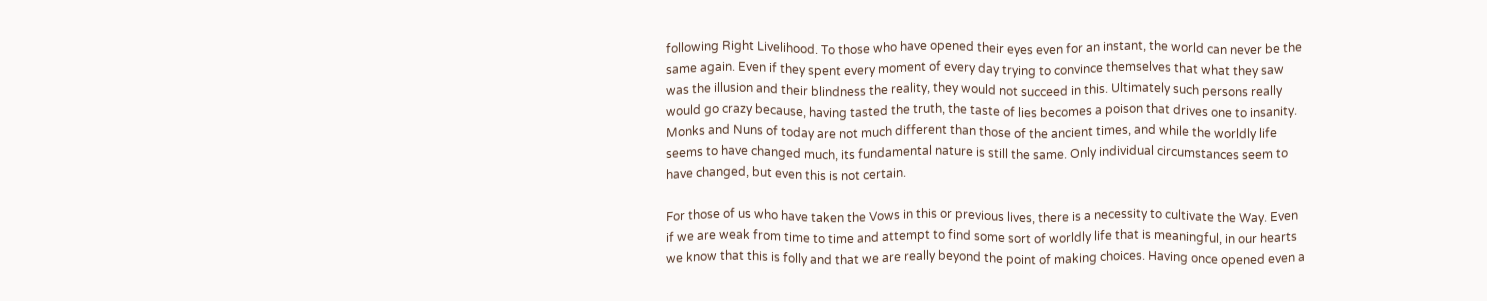following Right Livelihood. To those who have opened their eyes even for an instant, the world can never be the same again. Even if they spent every moment of every day trying to convince themselves that what they saw was the illusion and their blindness the reality, they would not succeed in this. Ultimately such persons really would go crazy because, having tasted the truth, the taste of lies becomes a poison that drives one to insanity. Monks and Nuns of today are not much different than those of the ancient times, and while the worldly life seems to have changed much, its fundamental nature is still the same. Only individual circumstances seem to have changed, but even this is not certain.

For those of us who have taken the Vows in this or previous lives, there is a necessity to cultivate the Way. Even if we are weak from time to time and attempt to find some sort of worldly life that is meaningful, in our hearts we know that this is folly and that we are really beyond the point of making choices. Having once opened even a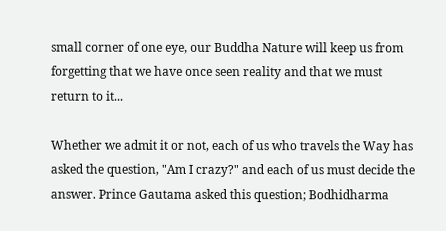small corner of one eye, our Buddha Nature will keep us from forgetting that we have once seen reality and that we must return to it...

Whether we admit it or not, each of us who travels the Way has asked the question, "Am I crazy?" and each of us must decide the answer. Prince Gautama asked this question; Bodhidharma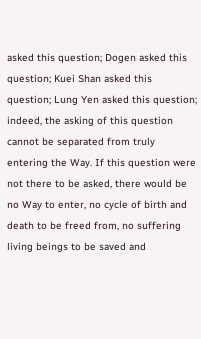asked this question; Dogen asked this question; Kuei Shan asked this question; Lung Yen asked this question; indeed, the asking of this question cannot be separated from truly entering the Way. If this question were not there to be asked, there would be no Way to enter, no cycle of birth and death to be freed from, no suffering living beings to be saved and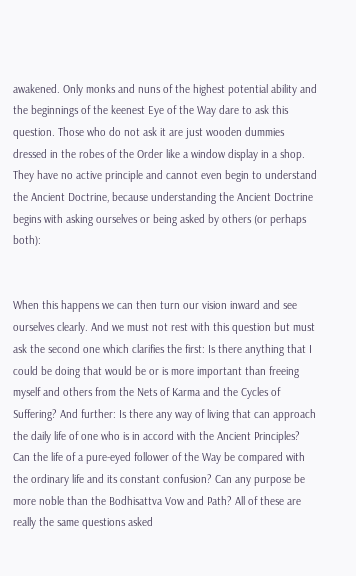awakened. Only monks and nuns of the highest potential ability and the beginnings of the keenest Eye of the Way dare to ask this question. Those who do not ask it are just wooden dummies dressed in the robes of the Order like a window display in a shop. They have no active principle and cannot even begin to understand the Ancient Doctrine, because understanding the Ancient Doctrine begins with asking ourselves or being asked by others (or perhaps both):


When this happens we can then turn our vision inward and see ourselves clearly. And we must not rest with this question but must ask the second one which clarifies the first: Is there anything that I could be doing that would be or is more important than freeing myself and others from the Nets of Karma and the Cycles of Suffering? And further: Is there any way of living that can approach the daily life of one who is in accord with the Ancient Principles? Can the life of a pure-eyed follower of the Way be compared with the ordinary life and its constant confusion? Can any purpose be more noble than the Bodhisattva Vow and Path? All of these are really the same questions asked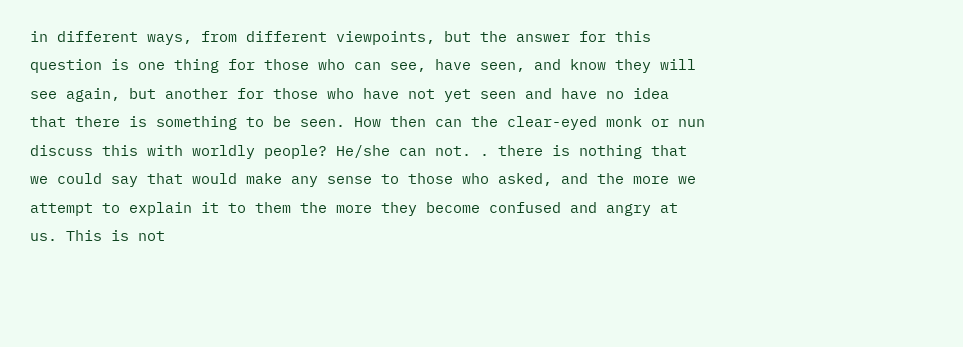in different ways, from different viewpoints, but the answer for this question is one thing for those who can see, have seen, and know they will see again, but another for those who have not yet seen and have no idea that there is something to be seen. How then can the clear-eyed monk or nun discuss this with worldly people? He/she can not. . there is nothing that we could say that would make any sense to those who asked, and the more we attempt to explain it to them the more they become confused and angry at us. This is not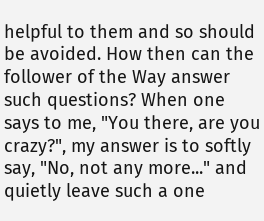helpful to them and so should be avoided. How then can the follower of the Way answer such questions? When one says to me, "You there, are you crazy?", my answer is to softly say, "No, not any more..." and quietly leave such a one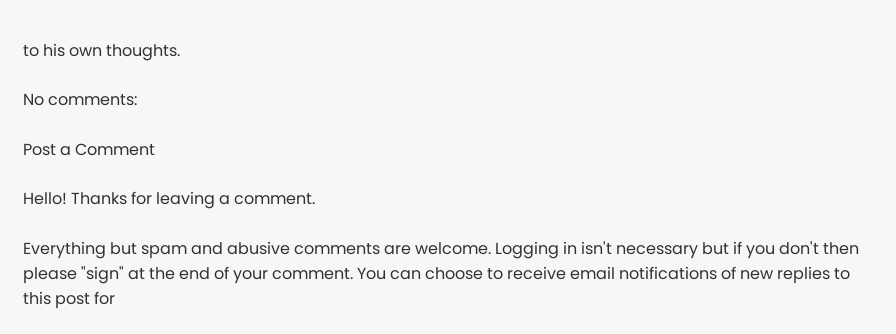to his own thoughts.

No comments:

Post a Comment

Hello! Thanks for leaving a comment.

Everything but spam and abusive comments are welcome. Logging in isn't necessary but if you don't then please "sign" at the end of your comment. You can choose to receive email notifications of new replies to this post for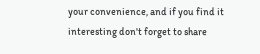your convenience, and if you find it interesting don't forget to share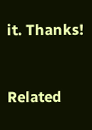it. Thanks!


Related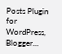Posts Plugin for WordPress, Blogger...